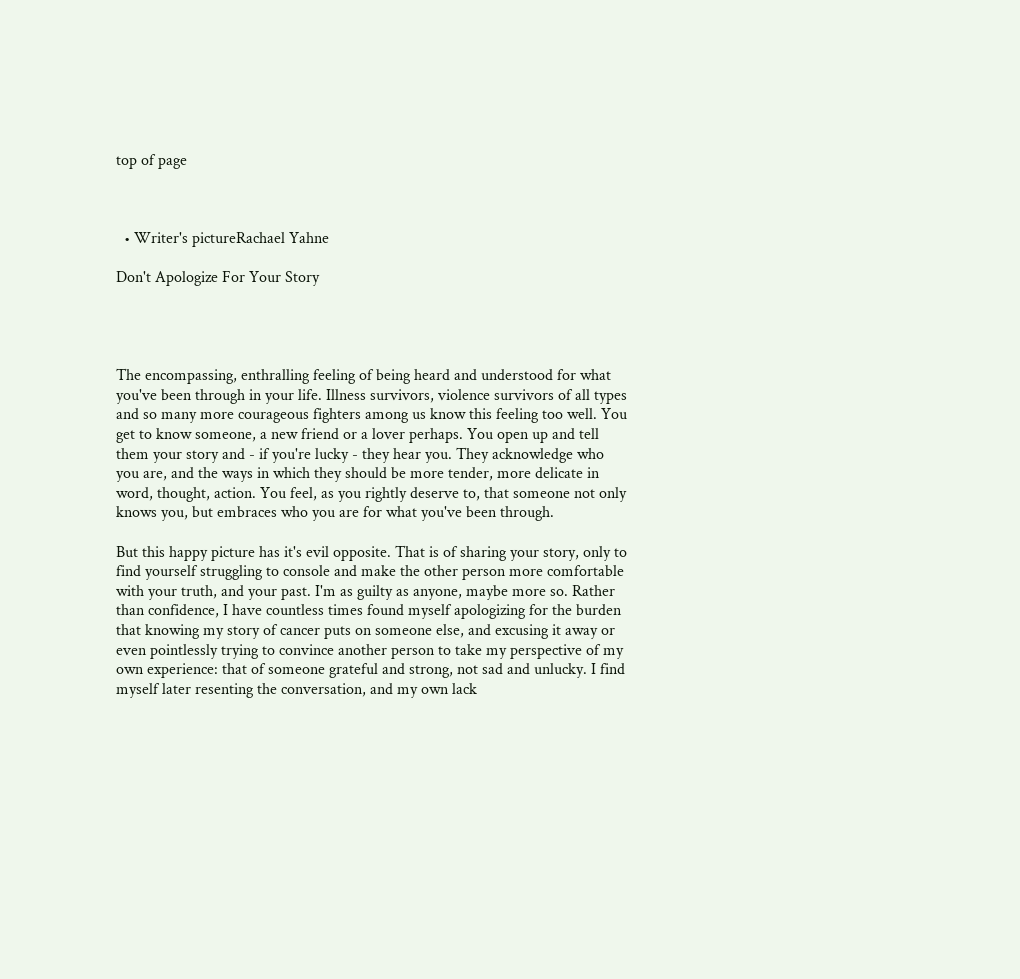top of page



  • Writer's pictureRachael Yahne

Don't Apologize For Your Story




The encompassing, enthralling feeling of being heard and understood for what you've been through in your life. Illness survivors, violence survivors of all types and so many more courageous fighters among us know this feeling too well. You get to know someone, a new friend or a lover perhaps. You open up and tell them your story and - if you're lucky - they hear you. They acknowledge who you are, and the ways in which they should be more tender, more delicate in word, thought, action. You feel, as you rightly deserve to, that someone not only knows you, but embraces who you are for what you've been through.

But this happy picture has it's evil opposite. That is of sharing your story, only to find yourself struggling to console and make the other person more comfortable with your truth, and your past. I'm as guilty as anyone, maybe more so. Rather than confidence, I have countless times found myself apologizing for the burden that knowing my story of cancer puts on someone else, and excusing it away or even pointlessly trying to convince another person to take my perspective of my own experience: that of someone grateful and strong, not sad and unlucky. I find myself later resenting the conversation, and my own lack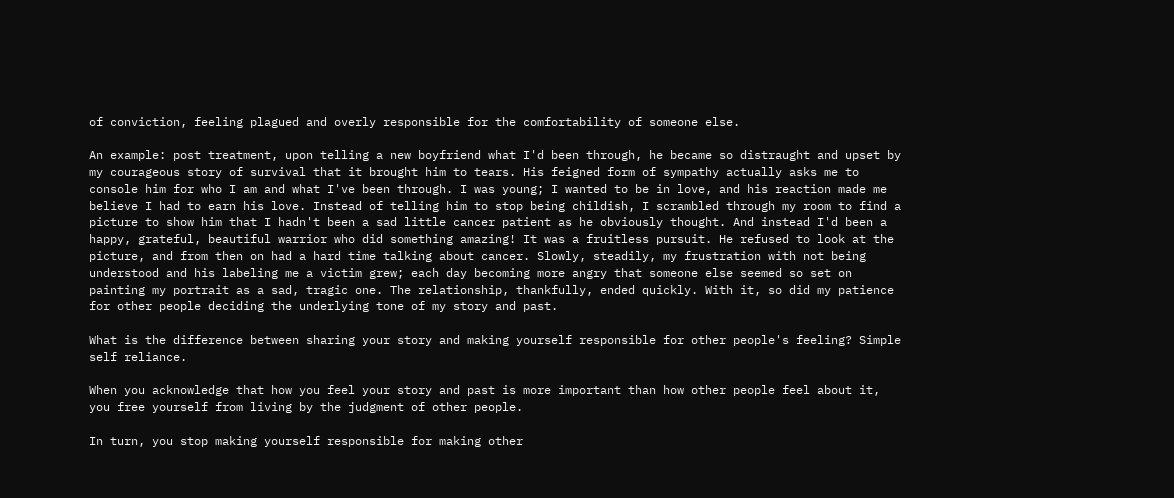of conviction, feeling plagued and overly responsible for the comfortability of someone else.

An example: post treatment, upon telling a new boyfriend what I'd been through, he became so distraught and upset by my courageous story of survival that it brought him to tears. His feigned form of sympathy actually asks me to console him for who I am and what I've been through. I was young; I wanted to be in love, and his reaction made me believe I had to earn his love. Instead of telling him to stop being childish, I scrambled through my room to find a picture to show him that I hadn't been a sad little cancer patient as he obviously thought. And instead I'd been a happy, grateful, beautiful warrior who did something amazing! It was a fruitless pursuit. He refused to look at the picture, and from then on had a hard time talking about cancer. Slowly, steadily, my frustration with not being understood and his labeling me a victim grew; each day becoming more angry that someone else seemed so set on painting my portrait as a sad, tragic one. The relationship, thankfully, ended quickly. With it, so did my patience for other people deciding the underlying tone of my story and past.

What is the difference between sharing your story and making yourself responsible for other people's feeling? Simple self reliance.

When you acknowledge that how you feel your story and past is more important than how other people feel about it, you free yourself from living by the judgment of other people.

In turn, you stop making yourself responsible for making other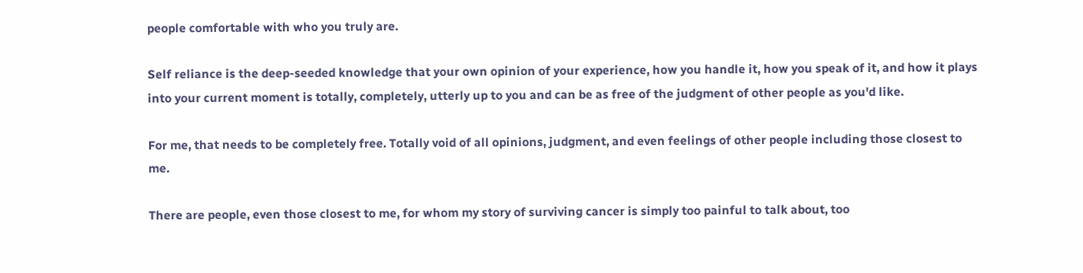people comfortable with who you truly are.

Self reliance is the deep-seeded knowledge that your own opinion of your experience, how you handle it, how you speak of it, and how it plays into your current moment is totally, completely, utterly up to you and can be as free of the judgment of other people as you'd like.

For me, that needs to be completely free. Totally void of all opinions, judgment, and even feelings of other people including those closest to me.

There are people, even those closest to me, for whom my story of surviving cancer is simply too painful to talk about, too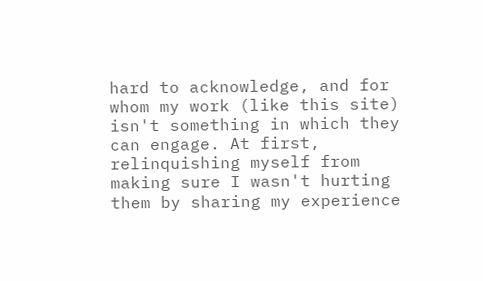hard to acknowledge, and for whom my work (like this site) isn't something in which they can engage. At first, relinquishing myself from making sure I wasn't hurting them by sharing my experience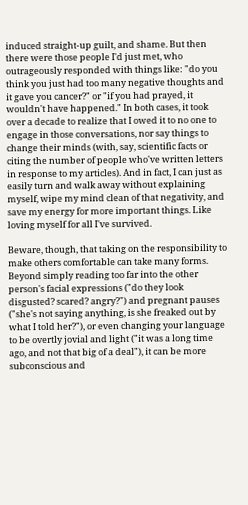induced straight-up guilt, and shame. But then there were those people I'd just met, who outrageously responded with things like: "do you think you just had too many negative thoughts and it gave you cancer?" or "if you had prayed, it wouldn't have happened." In both cases, it took over a decade to realize that I owed it to no one to engage in those conversations, nor say things to change their minds (with, say, scientific facts or citing the number of people who've written letters in response to my articles). And in fact, I can just as easily turn and walk away without explaining myself, wipe my mind clean of that negativity, and save my energy for more important things. Like loving myself for all I've survived.

Beware, though, that taking on the responsibility to make others comfortable can take many forms. Beyond simply reading too far into the other person's facial expressions ("do they look disgusted? scared? angry?") and pregnant pauses ("she's not saying anything, is she freaked out by what I told her?"), or even changing your language to be overtly jovial and light ("it was a long time ago, and not that big of a deal"), it can be more subconscious and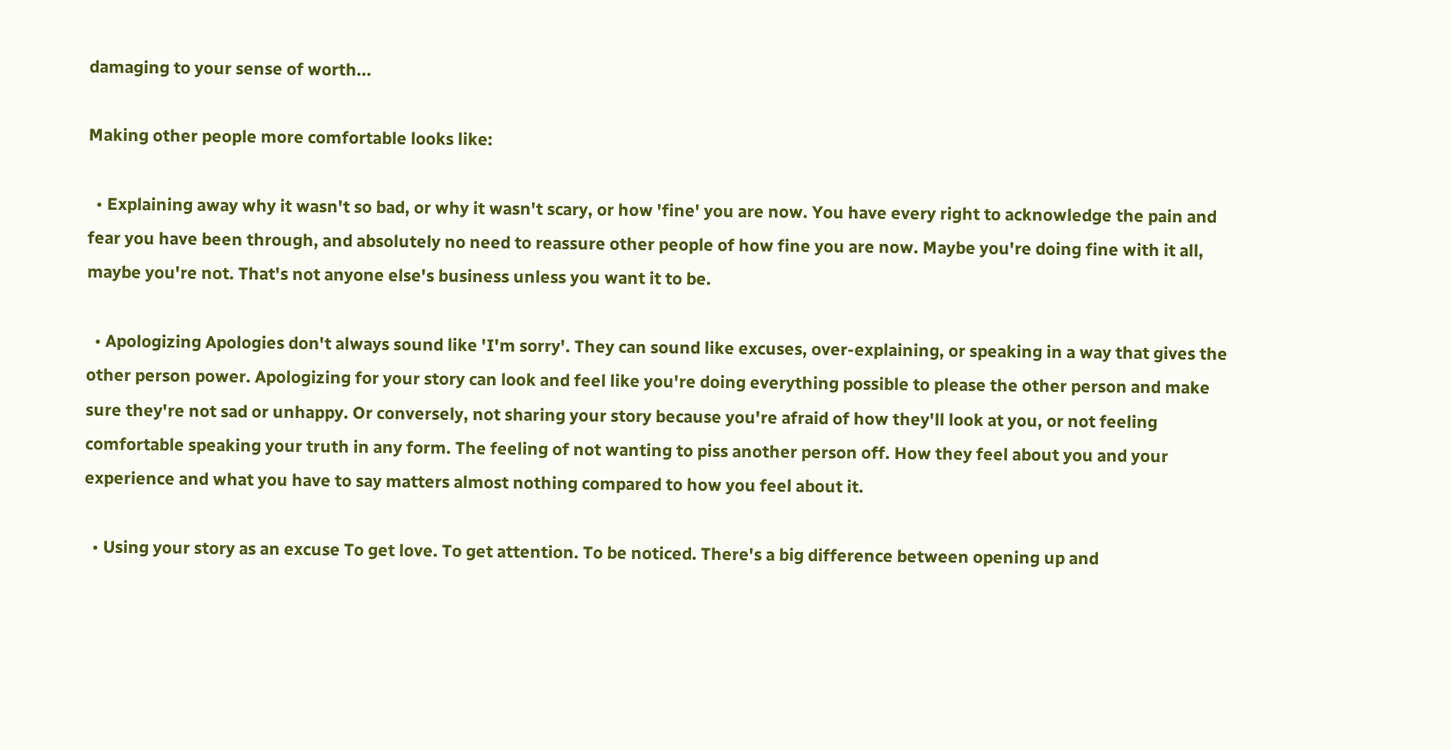damaging to your sense of worth...

Making other people more comfortable looks like:

  • Explaining away why it wasn't so bad, or why it wasn't scary, or how 'fine' you are now. You have every right to acknowledge the pain and fear you have been through, and absolutely no need to reassure other people of how fine you are now. Maybe you're doing fine with it all, maybe you're not. That's not anyone else's business unless you want it to be.

  • Apologizing Apologies don't always sound like 'I'm sorry'. They can sound like excuses, over-explaining, or speaking in a way that gives the other person power. Apologizing for your story can look and feel like you're doing everything possible to please the other person and make sure they're not sad or unhappy. Or conversely, not sharing your story because you're afraid of how they'll look at you, or not feeling comfortable speaking your truth in any form. The feeling of not wanting to piss another person off. How they feel about you and your experience and what you have to say matters almost nothing compared to how you feel about it.

  • Using your story as an excuse To get love. To get attention. To be noticed. There's a big difference between opening up and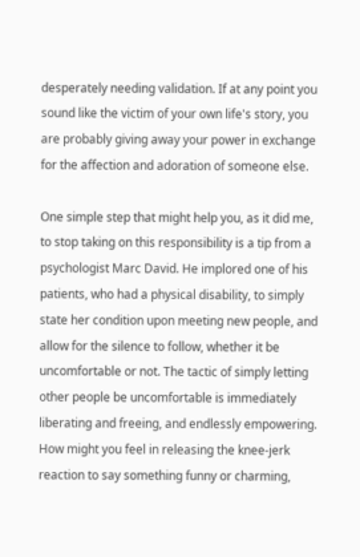desperately needing validation. If at any point you sound like the victim of your own life's story, you are probably giving away your power in exchange for the affection and adoration of someone else.

One simple step that might help you, as it did me, to stop taking on this responsibility is a tip from a psychologist Marc David. He implored one of his patients, who had a physical disability, to simply state her condition upon meeting new people, and allow for the silence to follow, whether it be uncomfortable or not. The tactic of simply letting other people be uncomfortable is immediately liberating and freeing, and endlessly empowering. How might you feel in releasing the knee-jerk reaction to say something funny or charming,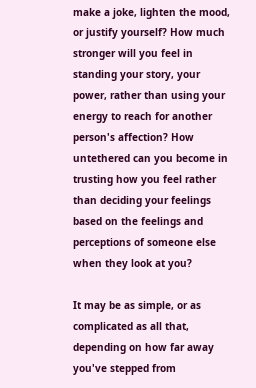make a joke, lighten the mood, or justify yourself? How much stronger will you feel in standing your story, your power, rather than using your energy to reach for another person's affection? How untethered can you become in trusting how you feel rather than deciding your feelings based on the feelings and perceptions of someone else when they look at you?

It may be as simple, or as complicated as all that, depending on how far away you've stepped from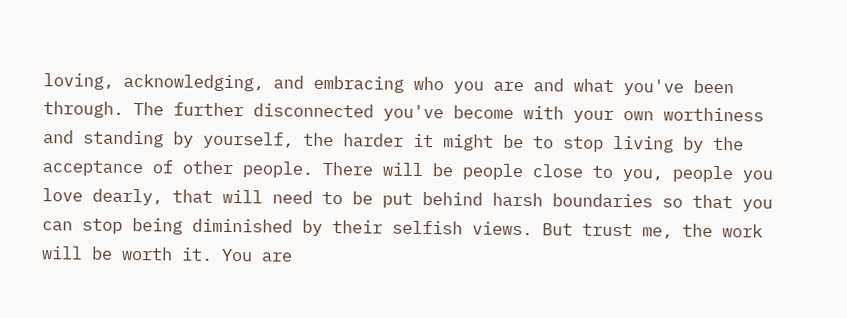loving, acknowledging, and embracing who you are and what you've been through. The further disconnected you've become with your own worthiness and standing by yourself, the harder it might be to stop living by the acceptance of other people. There will be people close to you, people you love dearly, that will need to be put behind harsh boundaries so that you can stop being diminished by their selfish views. But trust me, the work will be worth it. You are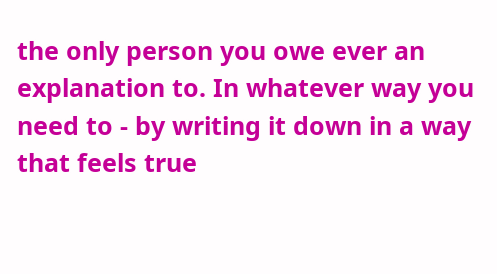the only person you owe ever an explanation to. In whatever way you need to - by writing it down in a way that feels true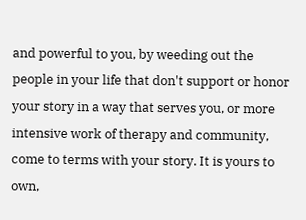and powerful to you, by weeding out the people in your life that don't support or honor your story in a way that serves you, or more intensive work of therapy and community, come to terms with your story. It is yours to own,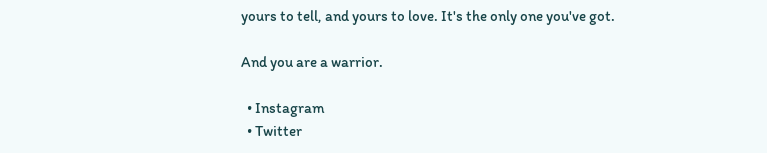yours to tell, and yours to love. It's the only one you've got.

And you are a warrior.

  • Instagram
  • Twitter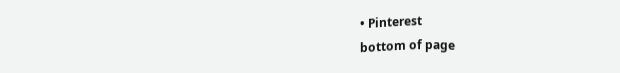• Pinterest
bottom of page